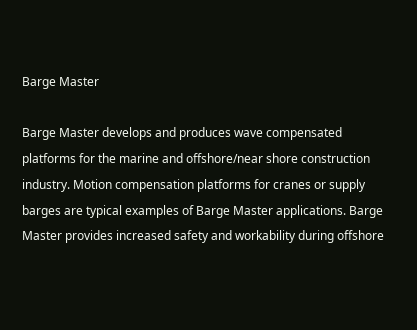Barge Master

Barge Master develops and produces wave compensated platforms for the marine and offshore/near shore construction industry. Motion compensation platforms for cranes or supply barges are typical examples of Barge Master applications. Barge Master provides increased safety and workability during offshore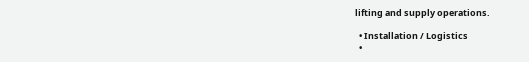lifting and supply operations.

  • Installation / Logistics
  •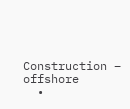Construction – offshore
  •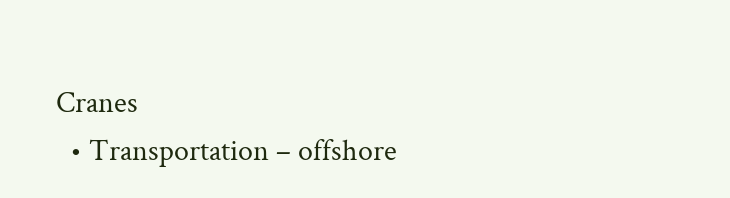Cranes
  • Transportation – offshore